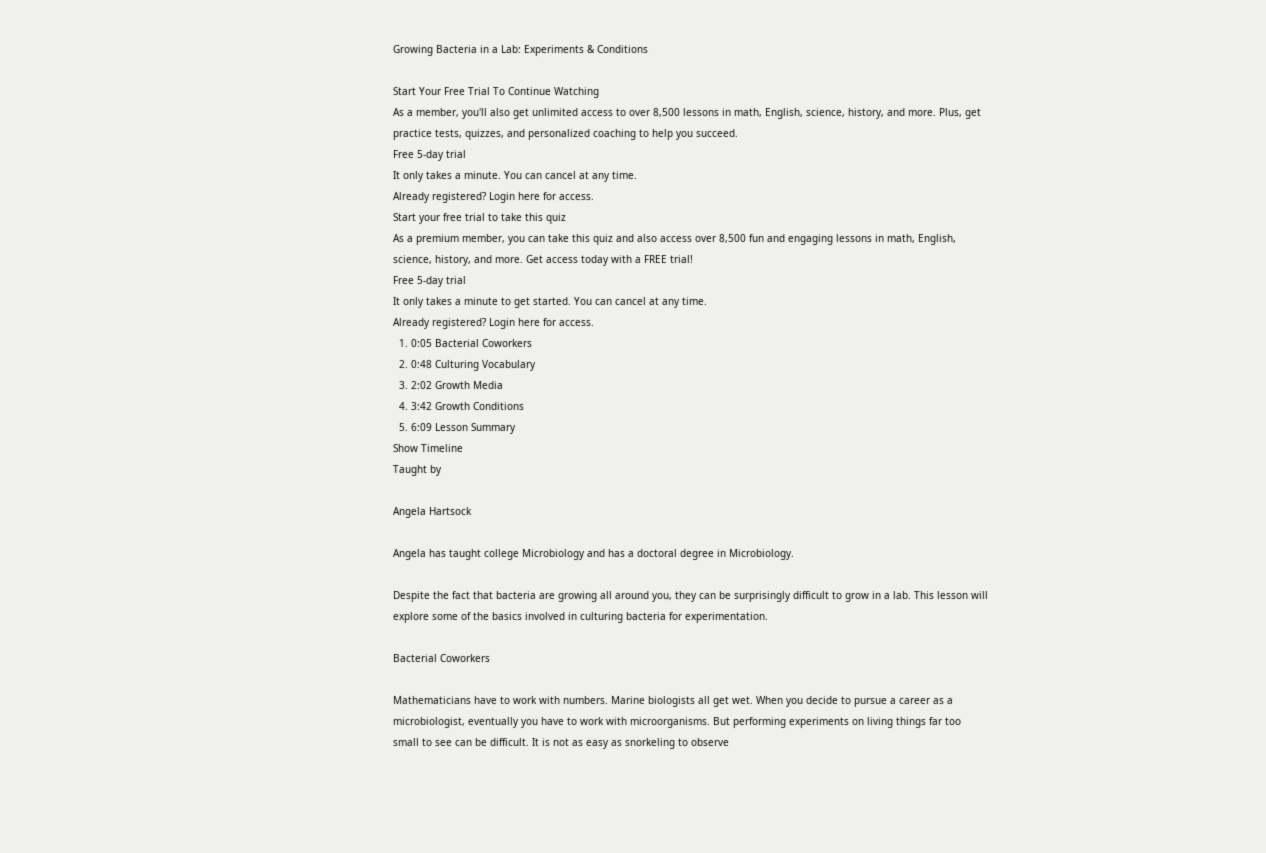Growing Bacteria in a Lab: Experiments & Conditions

Start Your Free Trial To Continue Watching
As a member, you'll also get unlimited access to over 8,500 lessons in math, English, science, history, and more. Plus, get practice tests, quizzes, and personalized coaching to help you succeed.
Free 5-day trial
It only takes a minute. You can cancel at any time.
Already registered? Login here for access.
Start your free trial to take this quiz
As a premium member, you can take this quiz and also access over 8,500 fun and engaging lessons in math, English, science, history, and more. Get access today with a FREE trial!
Free 5-day trial
It only takes a minute to get started. You can cancel at any time.
Already registered? Login here for access.
  1. 0:05 Bacterial Coworkers
  2. 0:48 Culturing Vocabulary
  3. 2:02 Growth Media
  4. 3:42 Growth Conditions
  5. 6:09 Lesson Summary
Show Timeline
Taught by

Angela Hartsock

Angela has taught college Microbiology and has a doctoral degree in Microbiology.

Despite the fact that bacteria are growing all around you, they can be surprisingly difficult to grow in a lab. This lesson will explore some of the basics involved in culturing bacteria for experimentation.

Bacterial Coworkers

Mathematicians have to work with numbers. Marine biologists all get wet. When you decide to pursue a career as a microbiologist, eventually you have to work with microorganisms. But performing experiments on living things far too small to see can be difficult. It is not as easy as snorkeling to observe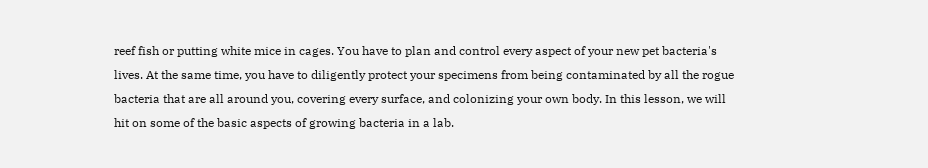reef fish or putting white mice in cages. You have to plan and control every aspect of your new pet bacteria's lives. At the same time, you have to diligently protect your specimens from being contaminated by all the rogue bacteria that are all around you, covering every surface, and colonizing your own body. In this lesson, we will hit on some of the basic aspects of growing bacteria in a lab.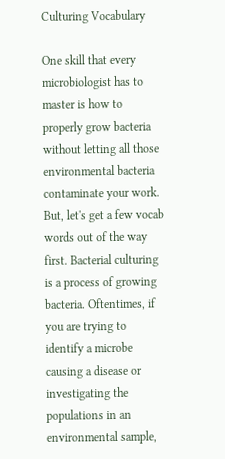Culturing Vocabulary

One skill that every microbiologist has to master is how to properly grow bacteria without letting all those environmental bacteria contaminate your work. But, let's get a few vocab words out of the way first. Bacterial culturing is a process of growing bacteria. Oftentimes, if you are trying to identify a microbe causing a disease or investigating the populations in an environmental sample,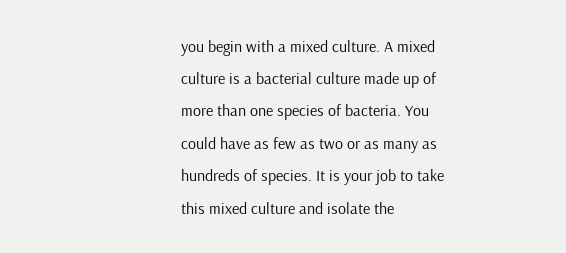you begin with a mixed culture. A mixed culture is a bacterial culture made up of more than one species of bacteria. You could have as few as two or as many as hundreds of species. It is your job to take this mixed culture and isolate the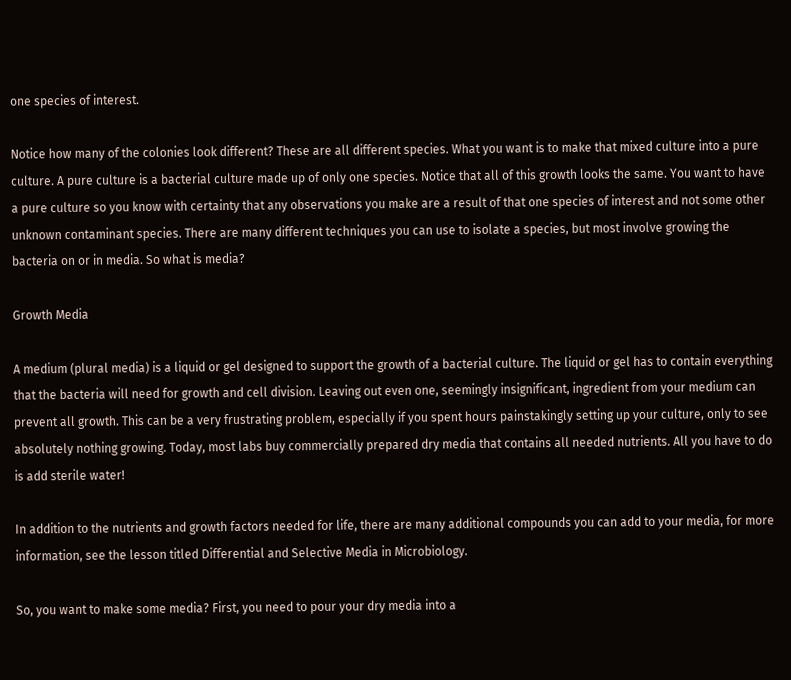one species of interest.

Notice how many of the colonies look different? These are all different species. What you want is to make that mixed culture into a pure culture. A pure culture is a bacterial culture made up of only one species. Notice that all of this growth looks the same. You want to have a pure culture so you know with certainty that any observations you make are a result of that one species of interest and not some other unknown contaminant species. There are many different techniques you can use to isolate a species, but most involve growing the bacteria on or in media. So what is media?

Growth Media

A medium (plural media) is a liquid or gel designed to support the growth of a bacterial culture. The liquid or gel has to contain everything that the bacteria will need for growth and cell division. Leaving out even one, seemingly insignificant, ingredient from your medium can prevent all growth. This can be a very frustrating problem, especially if you spent hours painstakingly setting up your culture, only to see absolutely nothing growing. Today, most labs buy commercially prepared dry media that contains all needed nutrients. All you have to do is add sterile water!

In addition to the nutrients and growth factors needed for life, there are many additional compounds you can add to your media, for more information, see the lesson titled Differential and Selective Media in Microbiology.

So, you want to make some media? First, you need to pour your dry media into a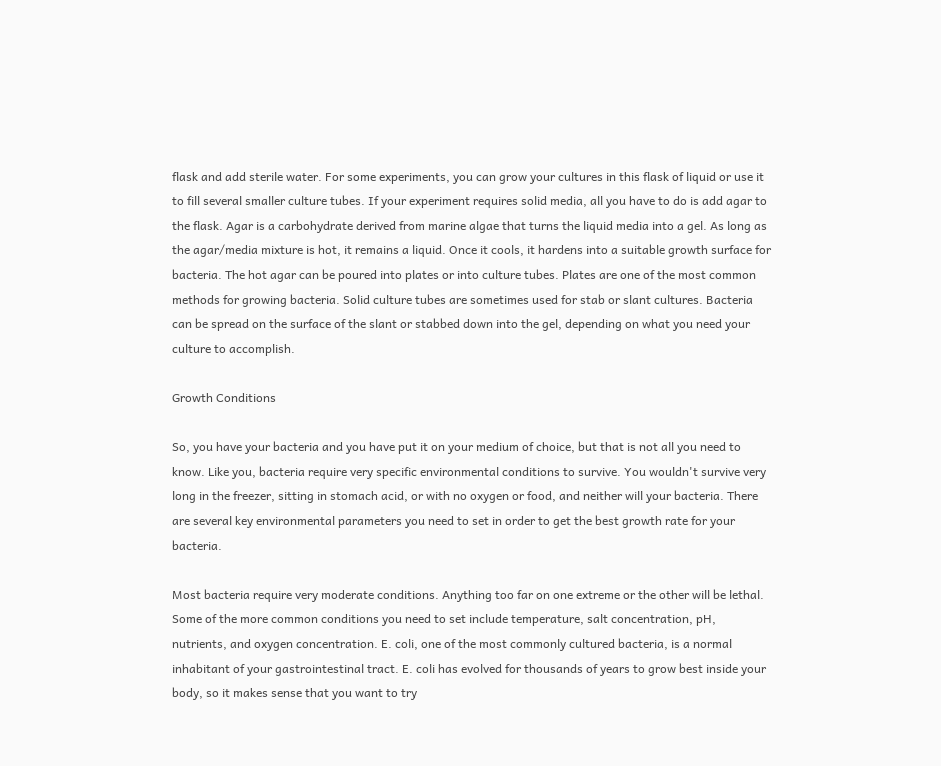flask and add sterile water. For some experiments, you can grow your cultures in this flask of liquid or use it to fill several smaller culture tubes. If your experiment requires solid media, all you have to do is add agar to the flask. Agar is a carbohydrate derived from marine algae that turns the liquid media into a gel. As long as the agar/media mixture is hot, it remains a liquid. Once it cools, it hardens into a suitable growth surface for bacteria. The hot agar can be poured into plates or into culture tubes. Plates are one of the most common methods for growing bacteria. Solid culture tubes are sometimes used for stab or slant cultures. Bacteria can be spread on the surface of the slant or stabbed down into the gel, depending on what you need your culture to accomplish.

Growth Conditions

So, you have your bacteria and you have put it on your medium of choice, but that is not all you need to know. Like you, bacteria require very specific environmental conditions to survive. You wouldn't survive very long in the freezer, sitting in stomach acid, or with no oxygen or food, and neither will your bacteria. There are several key environmental parameters you need to set in order to get the best growth rate for your bacteria.

Most bacteria require very moderate conditions. Anything too far on one extreme or the other will be lethal. Some of the more common conditions you need to set include temperature, salt concentration, pH, nutrients, and oxygen concentration. E. coli, one of the most commonly cultured bacteria, is a normal inhabitant of your gastrointestinal tract. E. coli has evolved for thousands of years to grow best inside your body, so it makes sense that you want to try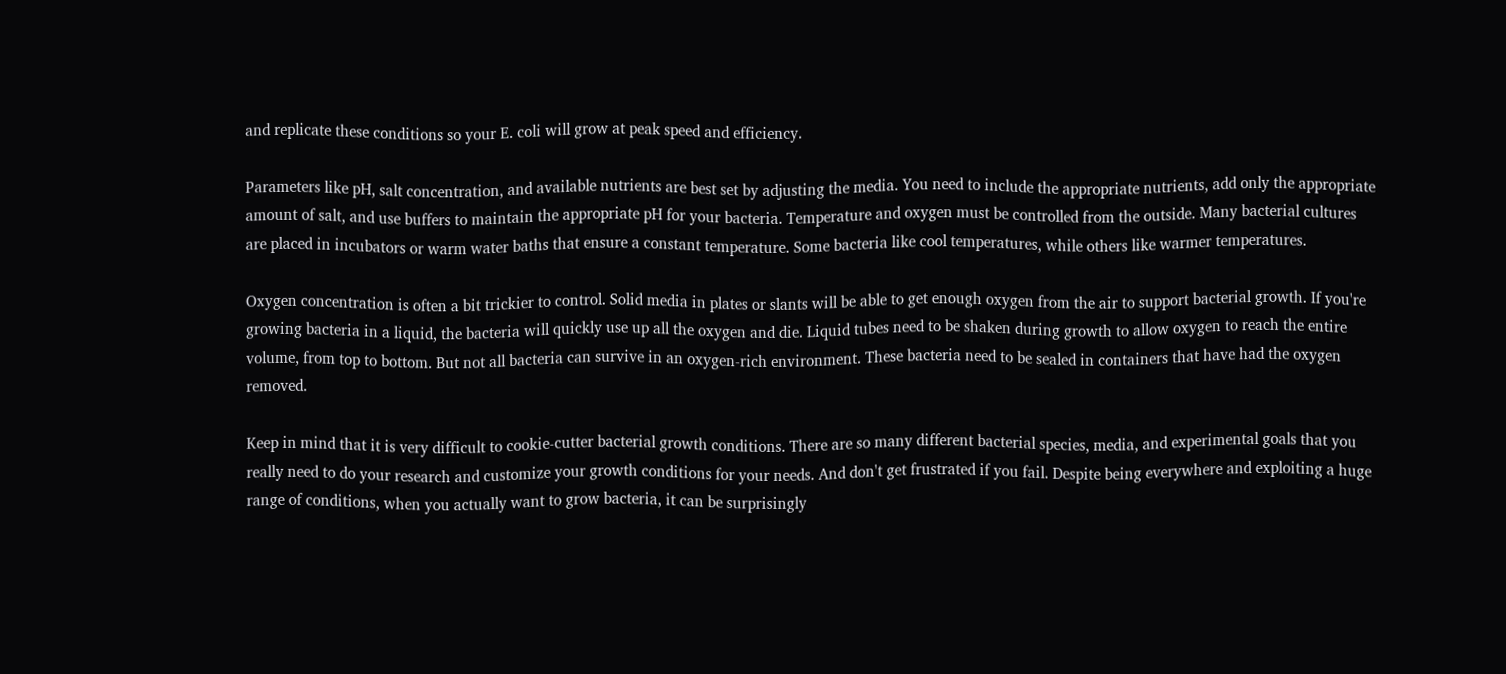and replicate these conditions so your E. coli will grow at peak speed and efficiency.

Parameters like pH, salt concentration, and available nutrients are best set by adjusting the media. You need to include the appropriate nutrients, add only the appropriate amount of salt, and use buffers to maintain the appropriate pH for your bacteria. Temperature and oxygen must be controlled from the outside. Many bacterial cultures are placed in incubators or warm water baths that ensure a constant temperature. Some bacteria like cool temperatures, while others like warmer temperatures.

Oxygen concentration is often a bit trickier to control. Solid media in plates or slants will be able to get enough oxygen from the air to support bacterial growth. If you're growing bacteria in a liquid, the bacteria will quickly use up all the oxygen and die. Liquid tubes need to be shaken during growth to allow oxygen to reach the entire volume, from top to bottom. But not all bacteria can survive in an oxygen-rich environment. These bacteria need to be sealed in containers that have had the oxygen removed.

Keep in mind that it is very difficult to cookie-cutter bacterial growth conditions. There are so many different bacterial species, media, and experimental goals that you really need to do your research and customize your growth conditions for your needs. And don't get frustrated if you fail. Despite being everywhere and exploiting a huge range of conditions, when you actually want to grow bacteria, it can be surprisingly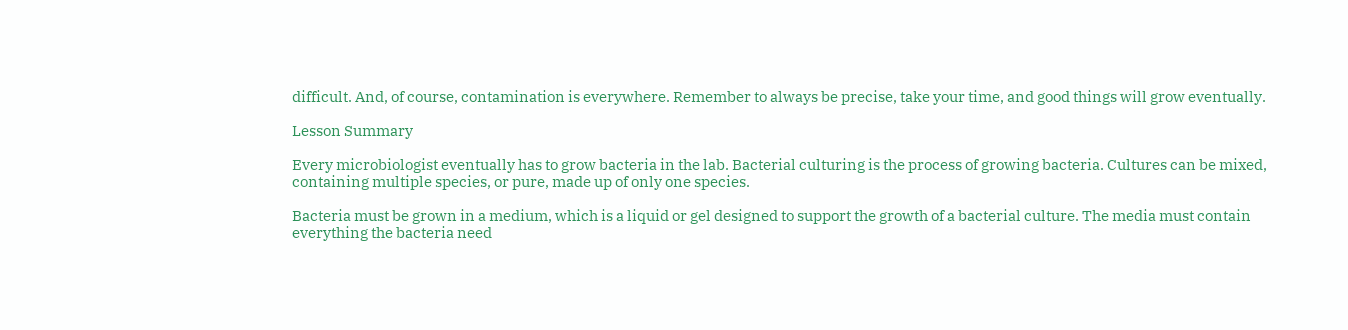difficult. And, of course, contamination is everywhere. Remember to always be precise, take your time, and good things will grow eventually.

Lesson Summary

Every microbiologist eventually has to grow bacteria in the lab. Bacterial culturing is the process of growing bacteria. Cultures can be mixed, containing multiple species, or pure, made up of only one species.

Bacteria must be grown in a medium, which is a liquid or gel designed to support the growth of a bacterial culture. The media must contain everything the bacteria need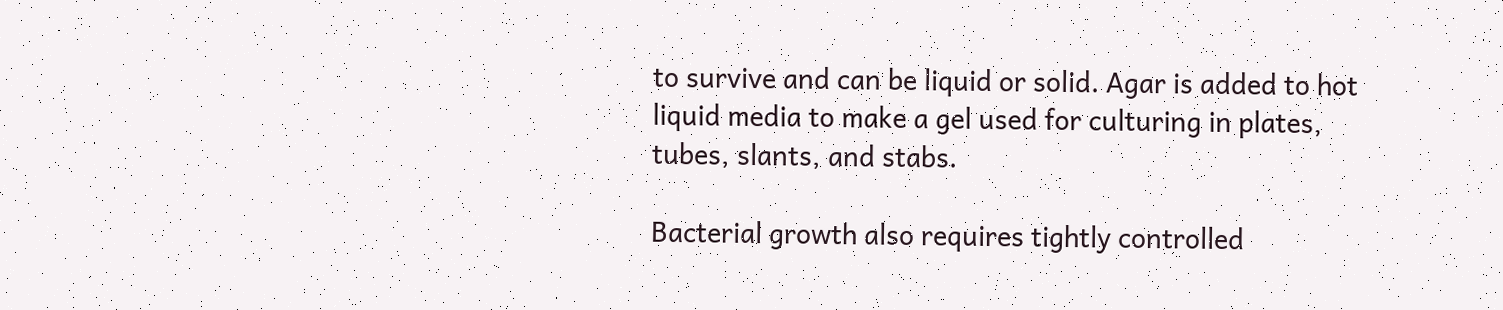to survive and can be liquid or solid. Agar is added to hot liquid media to make a gel used for culturing in plates, tubes, slants, and stabs.

Bacterial growth also requires tightly controlled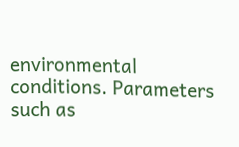environmental conditions. Parameters such as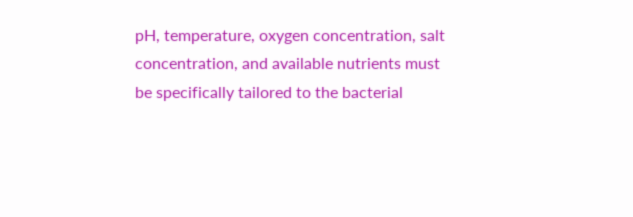pH, temperature, oxygen concentration, salt concentration, and available nutrients must be specifically tailored to the bacterial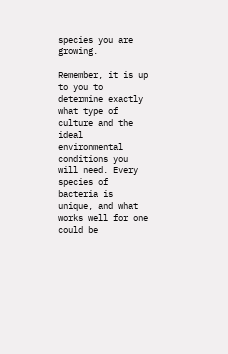species you are growing.

Remember, it is up to you to determine exactly what type of culture and the ideal environmental conditions you will need. Every species of bacteria is unique, and what works well for one could be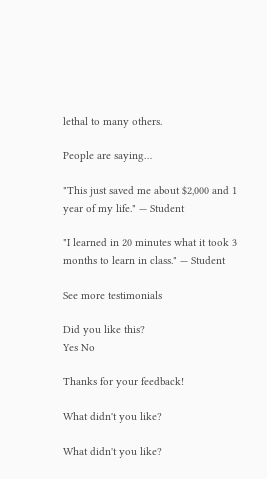lethal to many others.

People are saying…

"This just saved me about $2,000 and 1 year of my life." — Student

"I learned in 20 minutes what it took 3 months to learn in class." — Student

See more testimonials

Did you like this?
Yes No

Thanks for your feedback!

What didn't you like?

What didn't you like?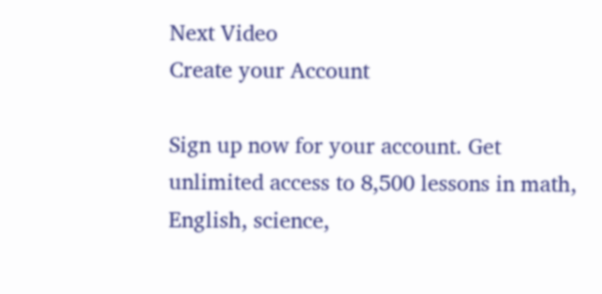Next Video
Create your Account

Sign up now for your account. Get unlimited access to 8,500 lessons in math, English, science,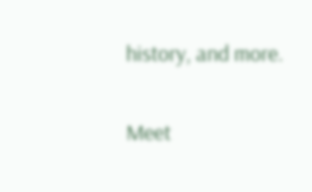history, and more.

Meet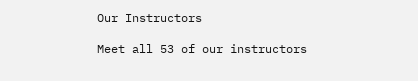Our Instructors

Meet all 53 of our instructors